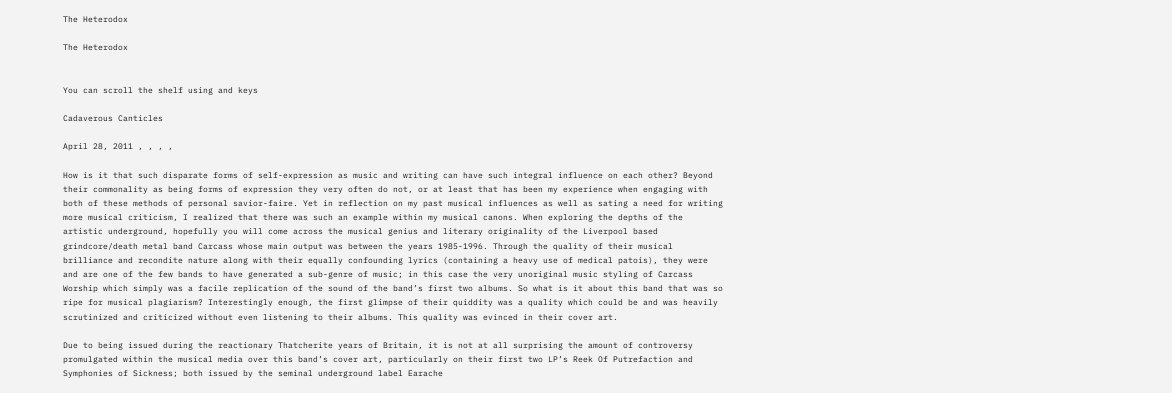The Heterodox

The Heterodox


You can scroll the shelf using and keys

Cadaverous Canticles

April 28, 2011 , , , ,

How is it that such disparate forms of self-expression as music and writing can have such integral influence on each other? Beyond their commonality as being forms of expression they very often do not, or at least that has been my experience when engaging with both of these methods of personal savior-faire. Yet in reflection on my past musical influences as well as sating a need for writing more musical criticism, I realized that there was such an example within my musical canons. When exploring the depths of the artistic underground, hopefully you will come across the musical genius and literary originality of the Liverpool based grindcore/death metal band Carcass whose main output was between the years 1985-1996. Through the quality of their musical brilliance and recondite nature along with their equally confounding lyrics (containing a heavy use of medical patois), they were and are one of the few bands to have generated a sub-genre of music; in this case the very unoriginal music styling of Carcass Worship which simply was a facile replication of the sound of the band’s first two albums. So what is it about this band that was so ripe for musical plagiarism? Interestingly enough, the first glimpse of their quiddity was a quality which could be and was heavily scrutinized and criticized without even listening to their albums. This quality was evinced in their cover art.

Due to being issued during the reactionary Thatcherite years of Britain, it is not at all surprising the amount of controversy promulgated within the musical media over this band’s cover art, particularly on their first two LP’s Reek Of Putrefaction and Symphonies of Sickness; both issued by the seminal underground label Earache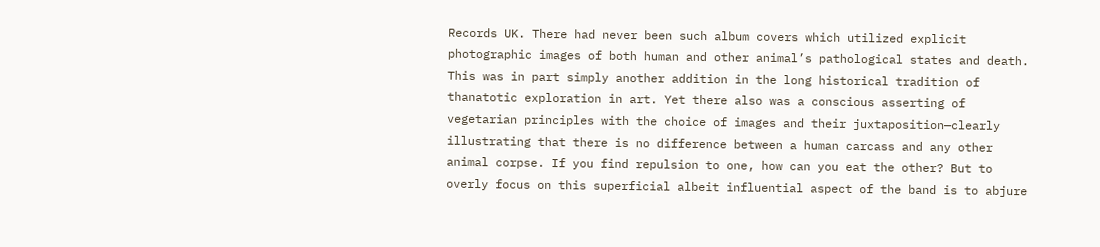Records UK. There had never been such album covers which utilized explicit photographic images of both human and other animal’s pathological states and death. This was in part simply another addition in the long historical tradition of thanatotic exploration in art. Yet there also was a conscious asserting of vegetarian principles with the choice of images and their juxtaposition—clearly illustrating that there is no difference between a human carcass and any other animal corpse. If you find repulsion to one, how can you eat the other? But to overly focus on this superficial albeit influential aspect of the band is to abjure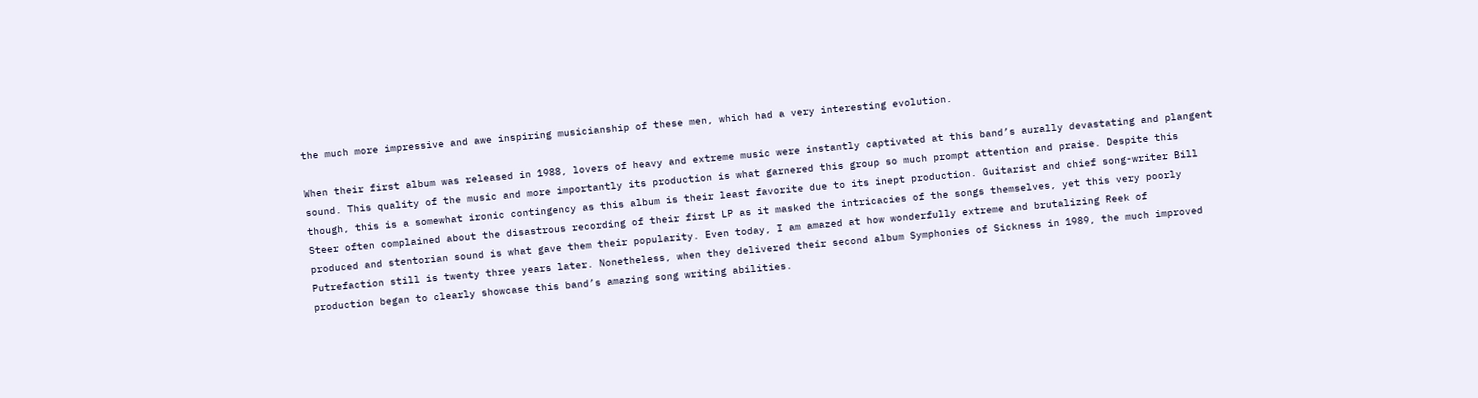the much more impressive and awe inspiring musicianship of these men, which had a very interesting evolution.

When their first album was released in 1988, lovers of heavy and extreme music were instantly captivated at this band’s aurally devastating and plangent sound. This quality of the music and more importantly its production is what garnered this group so much prompt attention and praise. Despite this though, this is a somewhat ironic contingency as this album is their least favorite due to its inept production. Guitarist and chief song-writer Bill Steer often complained about the disastrous recording of their first LP as it masked the intricacies of the songs themselves, yet this very poorly produced and stentorian sound is what gave them their popularity. Even today, I am amazed at how wonderfully extreme and brutalizing Reek of Putrefaction still is twenty three years later. Nonetheless, when they delivered their second album Symphonies of Sickness in 1989, the much improved production began to clearly showcase this band’s amazing song writing abilities.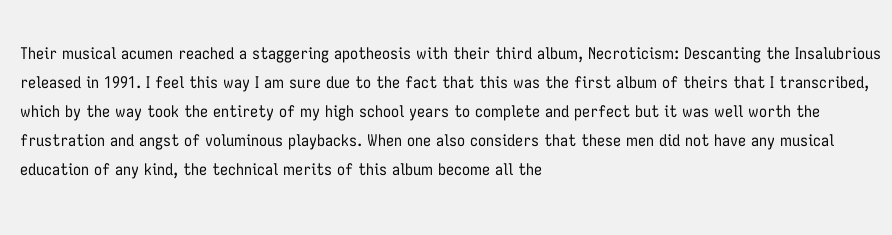Their musical acumen reached a staggering apotheosis with their third album, Necroticism: Descanting the Insalubrious released in 1991. I feel this way I am sure due to the fact that this was the first album of theirs that I transcribed, which by the way took the entirety of my high school years to complete and perfect but it was well worth the frustration and angst of voluminous playbacks. When one also considers that these men did not have any musical education of any kind, the technical merits of this album become all the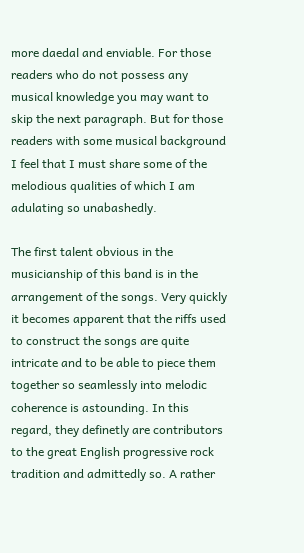more daedal and enviable. For those readers who do not possess any musical knowledge you may want to skip the next paragraph. But for those readers with some musical background I feel that I must share some of the melodious qualities of which I am adulating so unabashedly.

The first talent obvious in the musicianship of this band is in the arrangement of the songs. Very quickly it becomes apparent that the riffs used to construct the songs are quite intricate and to be able to piece them together so seamlessly into melodic coherence is astounding. In this regard, they definetly are contributors to the great English progressive rock tradition and admittedly so. A rather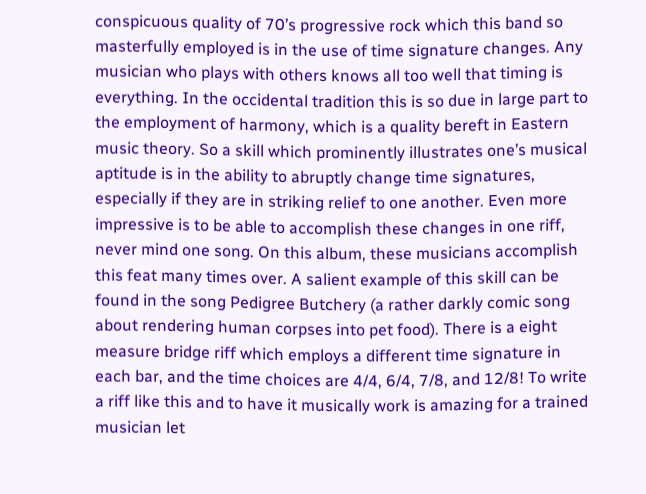conspicuous quality of 70’s progressive rock which this band so masterfully employed is in the use of time signature changes. Any musician who plays with others knows all too well that timing is everything. In the occidental tradition this is so due in large part to the employment of harmony, which is a quality bereft in Eastern music theory. So a skill which prominently illustrates one’s musical aptitude is in the ability to abruptly change time signatures, especially if they are in striking relief to one another. Even more impressive is to be able to accomplish these changes in one riff, never mind one song. On this album, these musicians accomplish this feat many times over. A salient example of this skill can be found in the song Pedigree Butchery (a rather darkly comic song about rendering human corpses into pet food). There is a eight measure bridge riff which employs a different time signature in each bar, and the time choices are 4/4, 6/4, 7/8, and 12/8! To write a riff like this and to have it musically work is amazing for a trained musician let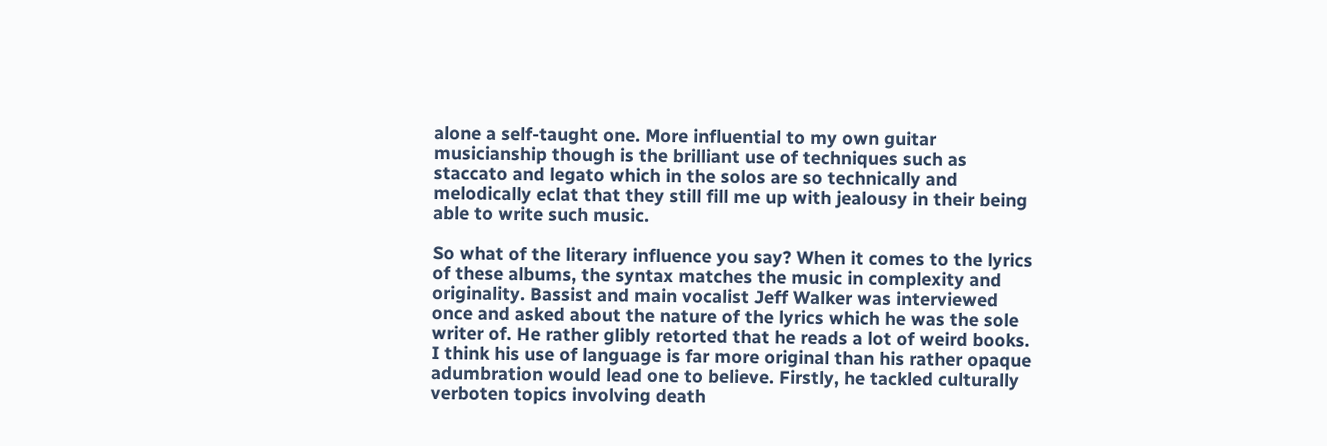alone a self-taught one. More influential to my own guitar musicianship though is the brilliant use of techniques such as staccato and legato which in the solos are so technically and melodically eclat that they still fill me up with jealousy in their being able to write such music.

So what of the literary influence you say? When it comes to the lyrics of these albums, the syntax matches the music in complexity and originality. Bassist and main vocalist Jeff Walker was interviewed once and asked about the nature of the lyrics which he was the sole writer of. He rather glibly retorted that he reads a lot of weird books. I think his use of language is far more original than his rather opaque adumbration would lead one to believe. Firstly, he tackled culturally verboten topics involving death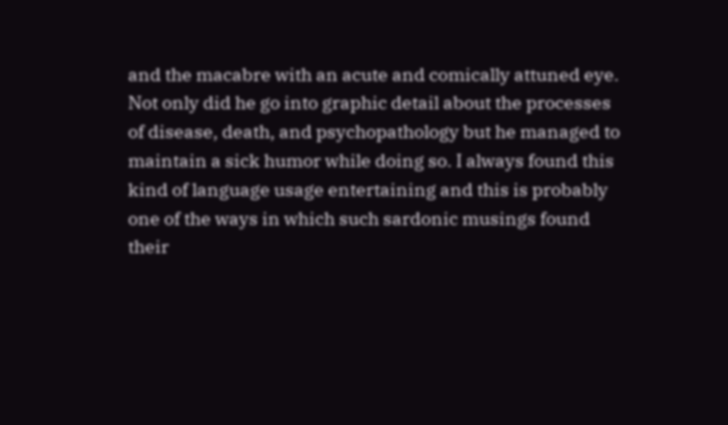and the macabre with an acute and comically attuned eye. Not only did he go into graphic detail about the processes of disease, death, and psychopathology but he managed to maintain a sick humor while doing so. I always found this kind of language usage entertaining and this is probably one of the ways in which such sardonic musings found their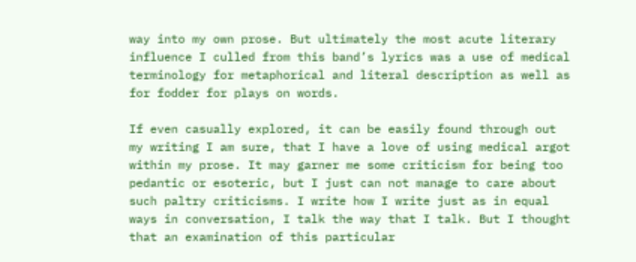way into my own prose. But ultimately the most acute literary influence I culled from this band’s lyrics was a use of medical terminology for metaphorical and literal description as well as for fodder for plays on words.

If even casually explored, it can be easily found through out my writing I am sure, that I have a love of using medical argot within my prose. It may garner me some criticism for being too pedantic or esoteric, but I just can not manage to care about such paltry criticisms. I write how I write just as in equal ways in conversation, I talk the way that I talk. But I thought that an examination of this particular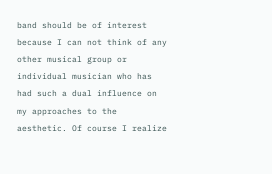band should be of interest because I can not think of any other musical group or individual musician who has had such a dual influence on my approaches to the aesthetic. Of course I realize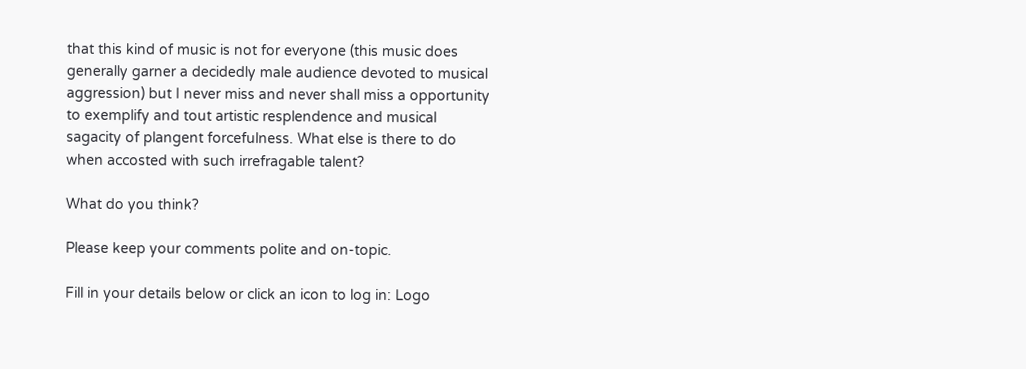that this kind of music is not for everyone (this music does generally garner a decidedly male audience devoted to musical aggression) but I never miss and never shall miss a opportunity to exemplify and tout artistic resplendence and musical sagacity of plangent forcefulness. What else is there to do when accosted with such irrefragable talent?

What do you think?

Please keep your comments polite and on-topic.

Fill in your details below or click an icon to log in: Logo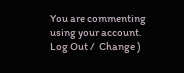You are commenting using your account. Log Out /  Change )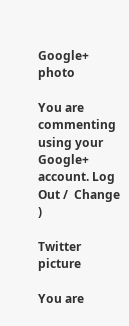Google+ photo

You are commenting using your Google+ account. Log Out /  Change )

Twitter picture

You are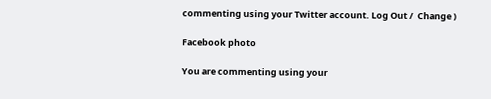commenting using your Twitter account. Log Out /  Change )

Facebook photo

You are commenting using your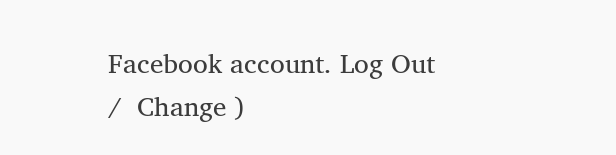Facebook account. Log Out /  Change )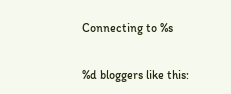Connecting to %s

%d bloggers like this: